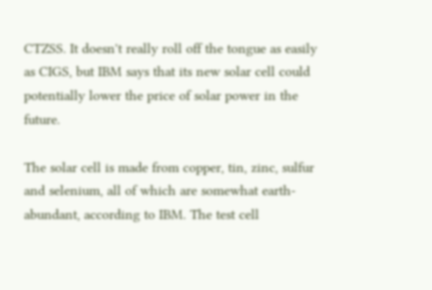CTZSS. It doesn't really roll off the tongue as easily as CIGS, but IBM says that its new solar cell could potentially lower the price of solar power in the future.

The solar cell is made from copper, tin, zinc, sulfur and selenium, all of which are somewhat earth-abundant, according to IBM. The test cell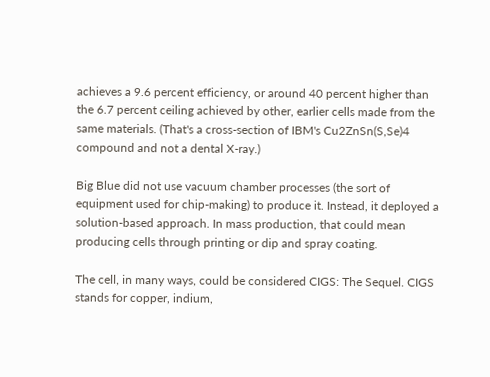achieves a 9.6 percent efficiency, or around 40 percent higher than the 6.7 percent ceiling achieved by other, earlier cells made from the same materials. (That's a cross-section of IBM's Cu2ZnSn(S,Se)4  compound and not a dental X-ray.)

Big Blue did not use vacuum chamber processes (the sort of equipment used for chip-making) to produce it. Instead, it deployed a solution-based approach. In mass production, that could mean producing cells through printing or dip and spray coating.

The cell, in many ways, could be considered CIGS: The Sequel. CIGS stands for copper, indium,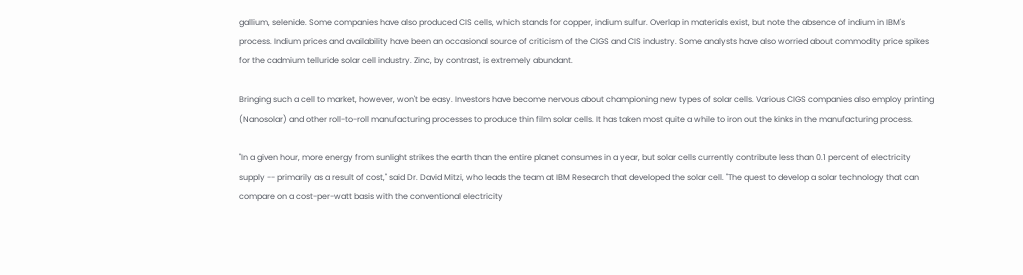gallium, selenide. Some companies have also produced CIS cells, which stands for copper, indium sulfur. Overlap in materials exist, but note the absence of indium in IBM's process. Indium prices and availability have been an occasional source of criticism of the CIGS and CIS industry. Some analysts have also worried about commodity price spikes for the cadmium telluride solar cell industry. Zinc, by contrast, is extremely abundant.

Bringing such a cell to market, however, won't be easy. Investors have become nervous about championing new types of solar cells. Various CIGS companies also employ printing (Nanosolar) and other roll-to-roll manufacturing processes to produce thin film solar cells. It has taken most quite a while to iron out the kinks in the manufacturing process.

"In a given hour, more energy from sunlight strikes the earth than the entire planet consumes in a year, but solar cells currently contribute less than 0.1 percent of electricity supply -- primarily as a result of cost," said Dr. David Mitzi, who leads the team at IBM Research that developed the solar cell. "The quest to develop a solar technology that can compare on a cost-per-watt basis with the conventional electricity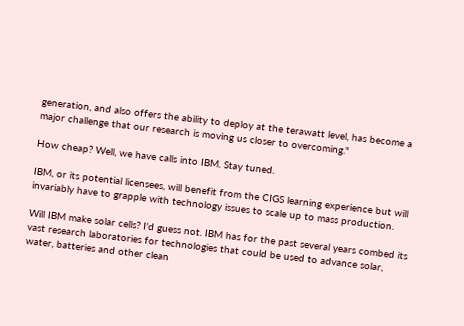generation, and also offers the ability to deploy at the terawatt level, has become a major challenge that our research is moving us closer to overcoming."

How cheap? Well, we have calls into IBM. Stay tuned.

IBM, or its potential licensees, will benefit from the CIGS learning experience but will invariably have to grapple with technology issues to scale up to mass production.

Will IBM make solar cells? I'd guess not. IBM has for the past several years combed its vast research laboratories for technologies that could be used to advance solar, water, batteries and other clean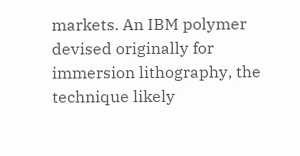markets. An IBM polymer devised originally for immersion lithography, the technique likely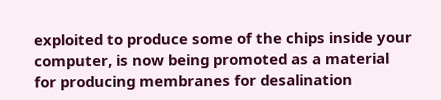exploited to produce some of the chips inside your computer, is now being promoted as a material for producing membranes for desalination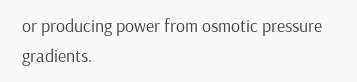or producing power from osmotic pressure gradients.